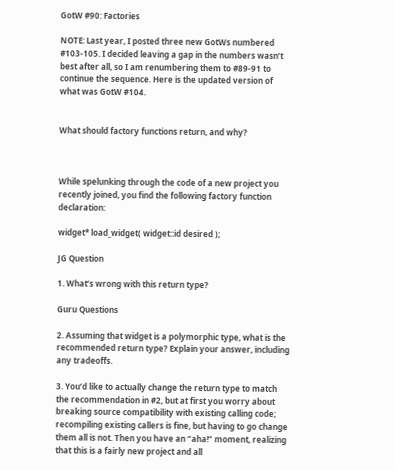GotW #90: Factories

NOTE: Last year, I posted three new GotWs numbered #103-105. I decided leaving a gap in the numbers wasn’t best after all, so I am renumbering them to #89-91 to continue the sequence. Here is the updated version of what was GotW #104.


What should factory functions return, and why?



While spelunking through the code of a new project you recently joined, you find the following factory function declaration:

widget* load_widget( widget::id desired );

JG Question

1. What’s wrong with this return type?

Guru Questions

2. Assuming that widget is a polymorphic type, what is the recommended return type? Explain your answer, including any tradeoffs.

3. You’d like to actually change the return type to match the recommendation in #2, but at first you worry about breaking source compatibility with existing calling code; recompiling existing callers is fine, but having to go change them all is not. Then you have an “aha!” moment, realizing that this is a fairly new project and all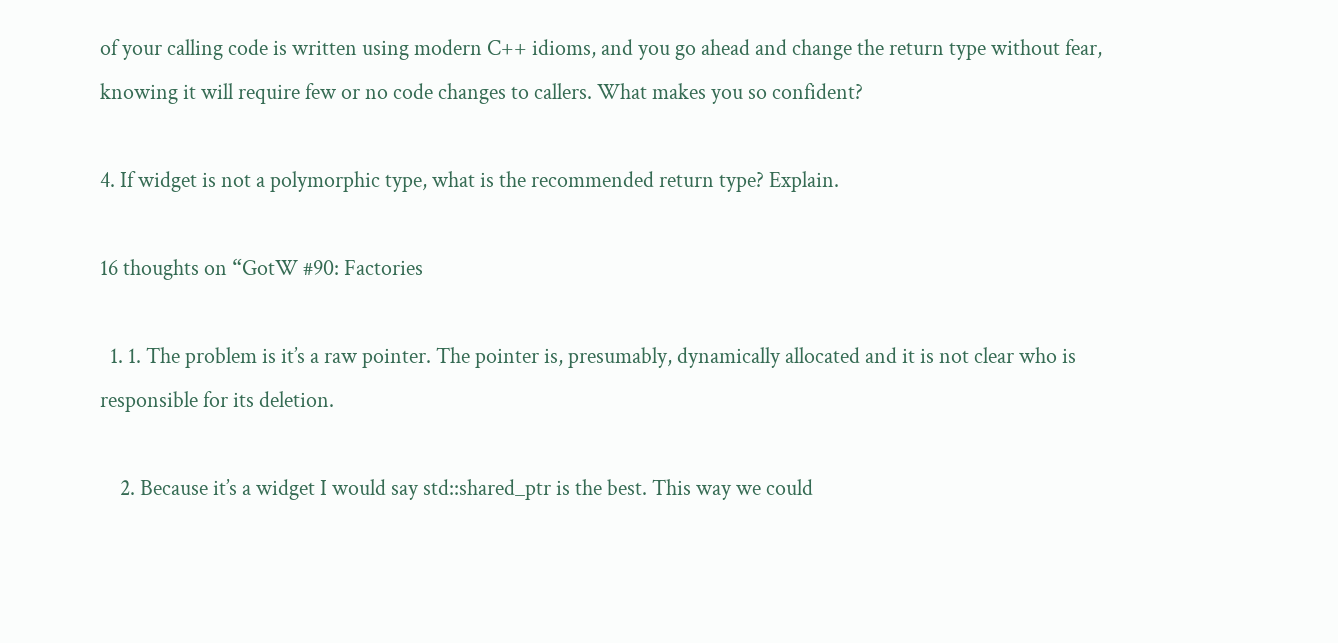of your calling code is written using modern C++ idioms, and you go ahead and change the return type without fear, knowing it will require few or no code changes to callers. What makes you so confident?

4. If widget is not a polymorphic type, what is the recommended return type? Explain.

16 thoughts on “GotW #90: Factories

  1. 1. The problem is it’s a raw pointer. The pointer is, presumably, dynamically allocated and it is not clear who is responsible for its deletion.

    2. Because it’s a widget I would say std::shared_ptr is the best. This way we could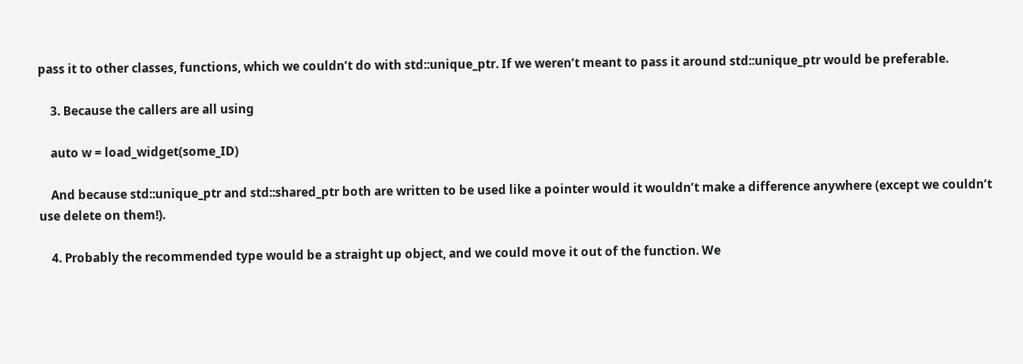pass it to other classes, functions, which we couldn’t do with std::unique_ptr. If we weren’t meant to pass it around std::unique_ptr would be preferable.

    3. Because the callers are all using

    auto w = load_widget(some_ID)

    And because std::unique_ptr and std::shared_ptr both are written to be used like a pointer would it wouldn’t make a difference anywhere (except we couldn’t use delete on them!).

    4. Probably the recommended type would be a straight up object, and we could move it out of the function. We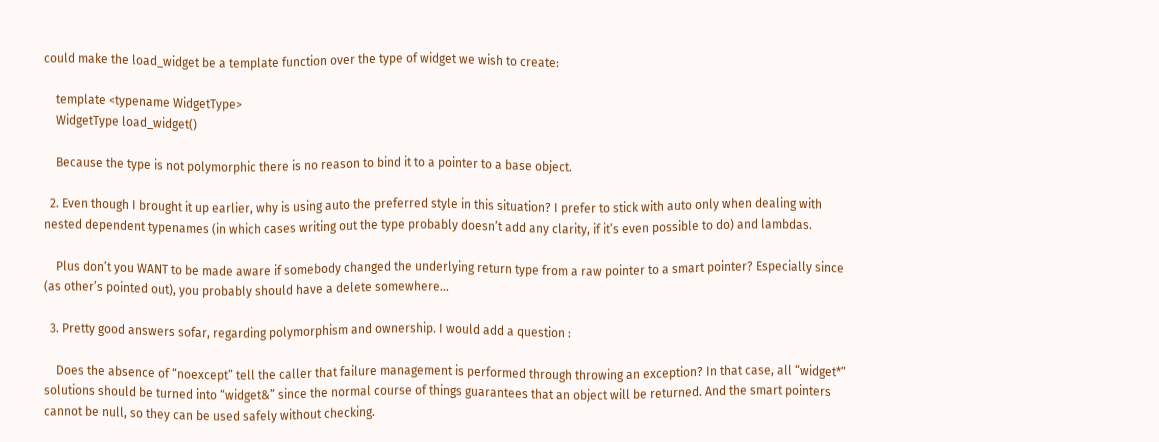could make the load_widget be a template function over the type of widget we wish to create:

    template <typename WidgetType>
    WidgetType load_widget()

    Because the type is not polymorphic there is no reason to bind it to a pointer to a base object.

  2. Even though I brought it up earlier, why is using auto the preferred style in this situation? I prefer to stick with auto only when dealing with nested dependent typenames (in which cases writing out the type probably doesn’t add any clarity, if it’s even possible to do) and lambdas.

    Plus don’t you WANT to be made aware if somebody changed the underlying return type from a raw pointer to a smart pointer? Especially since (as other’s pointed out), you probably should have a delete somewhere…

  3. Pretty good answers sofar, regarding polymorphism and ownership. I would add a question :

    Does the absence of “noexcept” tell the caller that failure management is performed through throwing an exception? In that case, all “widget*” solutions should be turned into “widget&” since the normal course of things guarantees that an object will be returned. And the smart pointers cannot be null, so they can be used safely without checking.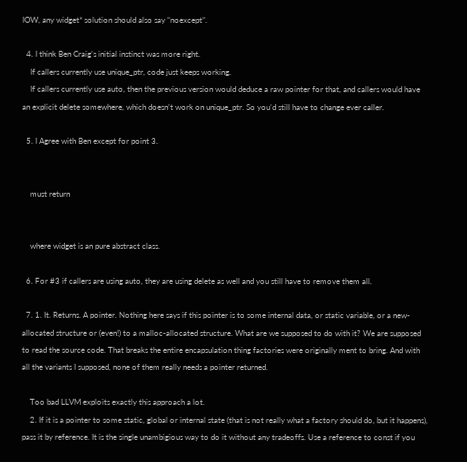IOW, any widget* solution should also say “noexcept”.

  4. I think Ben Craig’s initial instinct was more right.
    If callers currently use unique_ptr, code just keeps working.
    If callers currently use auto, then the previous version would deduce a raw pointer for that, and callers would have an explicit delete somewhere, which doesn’t work on unique_ptr. So you’d still have to change ever caller.

  5. I Agree with Ben except for point 3.


    must return


    where widget is an pure abstract class.

  6. For #3 if callers are using auto, they are using delete as well and you still have to remove them all.

  7. 1. It. Returns. A pointer. Nothing here says if this pointer is to some internal data, or static variable, or a new-allocated structure or (even!) to a malloc-allocated structure. What are we supposed to do with it? We are supposed to read the source code. That breaks the entire encapsulation thing factories were originally ment to bring. And with all the variants I supposed, none of them really needs a pointer returned.

    Too bad LLVM exploits exactly this approach a lot.
    2. If it is a pointer to some static, global or internal state (that is not really what a factory should do, but it happens), pass it by reference. It is the single unambigious way to do it without any tradeoffs. Use a reference to const if you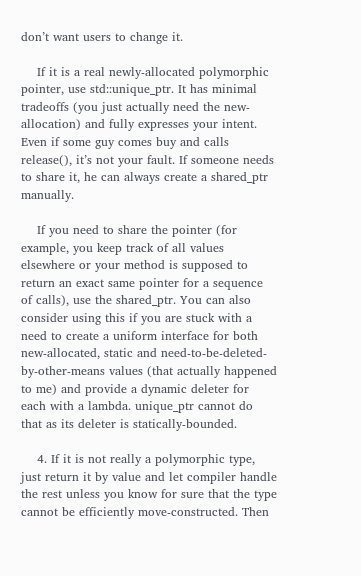don’t want users to change it.

    If it is a real newly-allocated polymorphic pointer, use std::unique_ptr. It has minimal tradeoffs (you just actually need the new-allocation) and fully expresses your intent. Even if some guy comes buy and calls release(), it’s not your fault. If someone needs to share it, he can always create a shared_ptr manually.

    If you need to share the pointer (for example, you keep track of all values elsewhere or your method is supposed to return an exact same pointer for a sequence of calls), use the shared_ptr. You can also consider using this if you are stuck with a need to create a uniform interface for both new-allocated, static and need-to-be-deleted-by-other-means values (that actually happened to me) and provide a dynamic deleter for each with a lambda. unique_ptr cannot do that as its deleter is statically-bounded.

    4. If it is not really a polymorphic type, just return it by value and let compiler handle the rest unless you know for sure that the type cannot be efficiently move-constructed. Then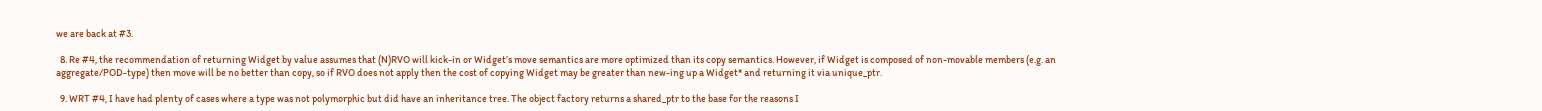we are back at #3.

  8. Re #4, the recommendation of returning Widget by value assumes that (N)RVO will kick-in or Widget’s move semantics are more optimized than its copy semantics. However, if Widget is composed of non-movable members (e.g. an aggregate/POD-type) then move will be no better than copy, so if RVO does not apply then the cost of copying Widget may be greater than new-ing up a Widget* and returning it via unique_ptr.

  9. WRT #4, I have had plenty of cases where a type was not polymorphic but did have an inheritance tree. The object factory returns a shared_ptr to the base for the reasons I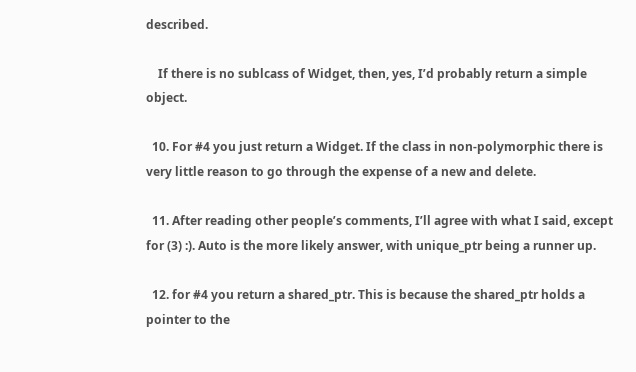described.

    If there is no sublcass of Widget, then, yes, I’d probably return a simple object.

  10. For #4 you just return a Widget. If the class in non-polymorphic there is very little reason to go through the expense of a new and delete.

  11. After reading other people’s comments, I’ll agree with what I said, except for (3) :). Auto is the more likely answer, with unique_ptr being a runner up.

  12. for #4 you return a shared_ptr. This is because the shared_ptr holds a pointer to the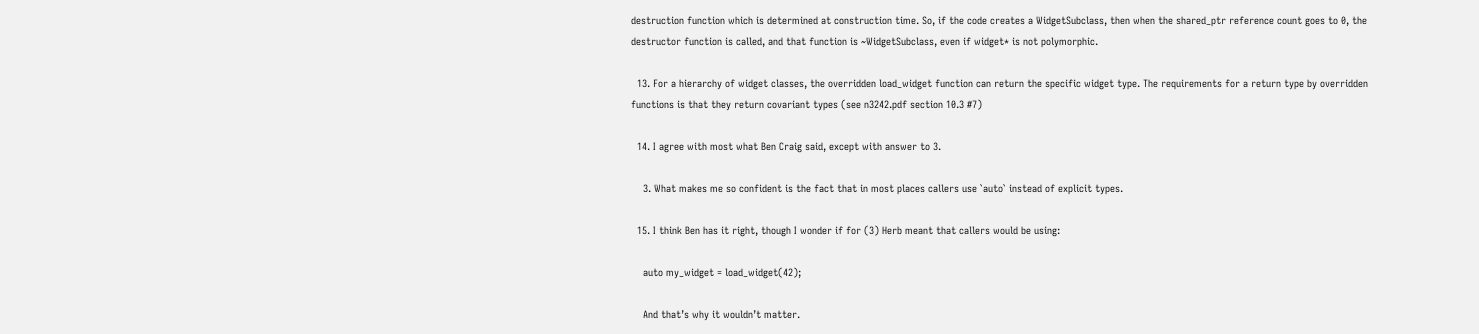destruction function which is determined at construction time. So, if the code creates a WidgetSubclass, then when the shared_ptr reference count goes to 0, the destructor function is called, and that function is ~WidgetSubclass, even if widget* is not polymorphic.

  13. For a hierarchy of widget classes, the overridden load_widget function can return the specific widget type. The requirements for a return type by overridden functions is that they return covariant types (see n3242.pdf section 10.3 #7)

  14. I agree with most what Ben Craig said, except with answer to 3.

    3. What makes me so confident is the fact that in most places callers use `auto` instead of explicit types.

  15. I think Ben has it right, though I wonder if for (3) Herb meant that callers would be using:

    auto my_widget = load_widget(42);

    And that’s why it wouldn’t matter.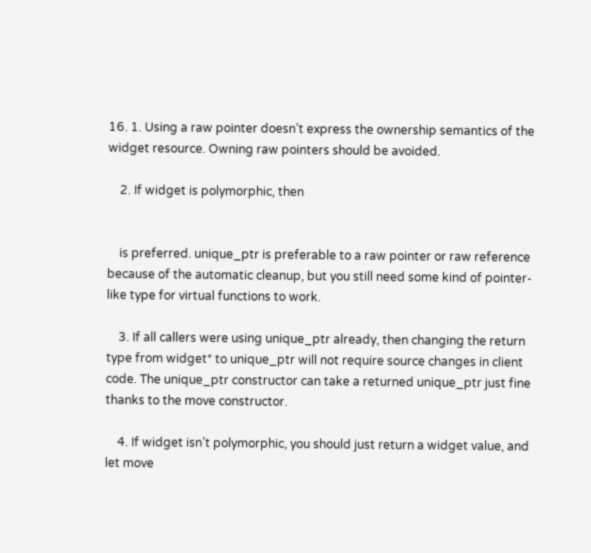16. 1. Using a raw pointer doesn’t express the ownership semantics of the widget resource. Owning raw pointers should be avoided.

    2. If widget is polymorphic, then


    is preferred. unique_ptr is preferable to a raw pointer or raw reference because of the automatic cleanup, but you still need some kind of pointer-like type for virtual functions to work.

    3. If all callers were using unique_ptr already, then changing the return type from widget* to unique_ptr will not require source changes in client code. The unique_ptr constructor can take a returned unique_ptr just fine thanks to the move constructor.

    4. If widget isn’t polymorphic, you should just return a widget value, and let move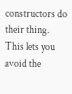constructors do their thing. This lets you avoid the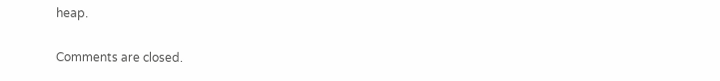heap.

Comments are closed.